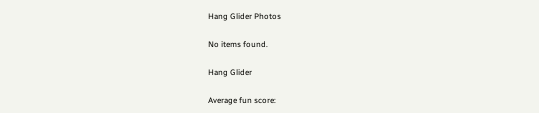Hang Glider Photos

No items found.

Hang Glider

Average fun score: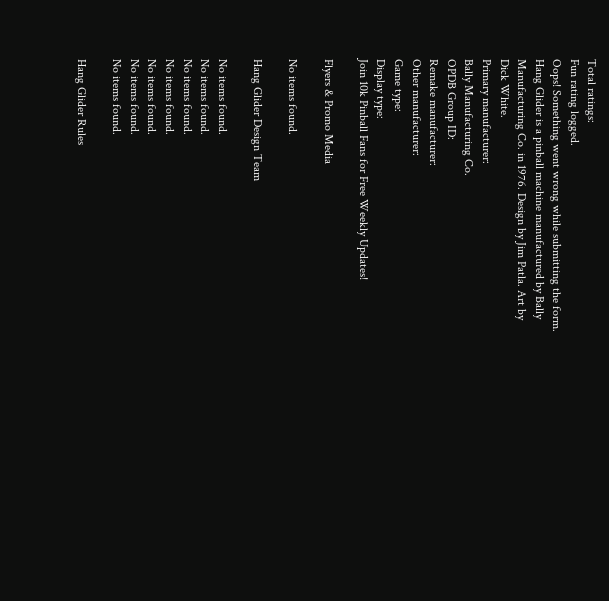Total ratings:
Fun rating logged.
Oops! Something went wrong while submitting the form.
Hang Glider is a pinball machine manufactured by Bally Manufacturing Co. in 1976. Design by Jim Patla. Art by Dick White.
Primary manufacturer:
Bally Manufacturing Co.
OPDB Group ID:
Remake manufacturer:
Other manufacturer:
Game type:
Display type:
Join 10k Pinball Fans for Free Weekly Updates!

Flyers & Promo Media

No items found.

Hang Glider Design Team

No items found.
No items found.
No items found.
No items found.
No items found.
No items found.
No items found.

Hang Glider Rules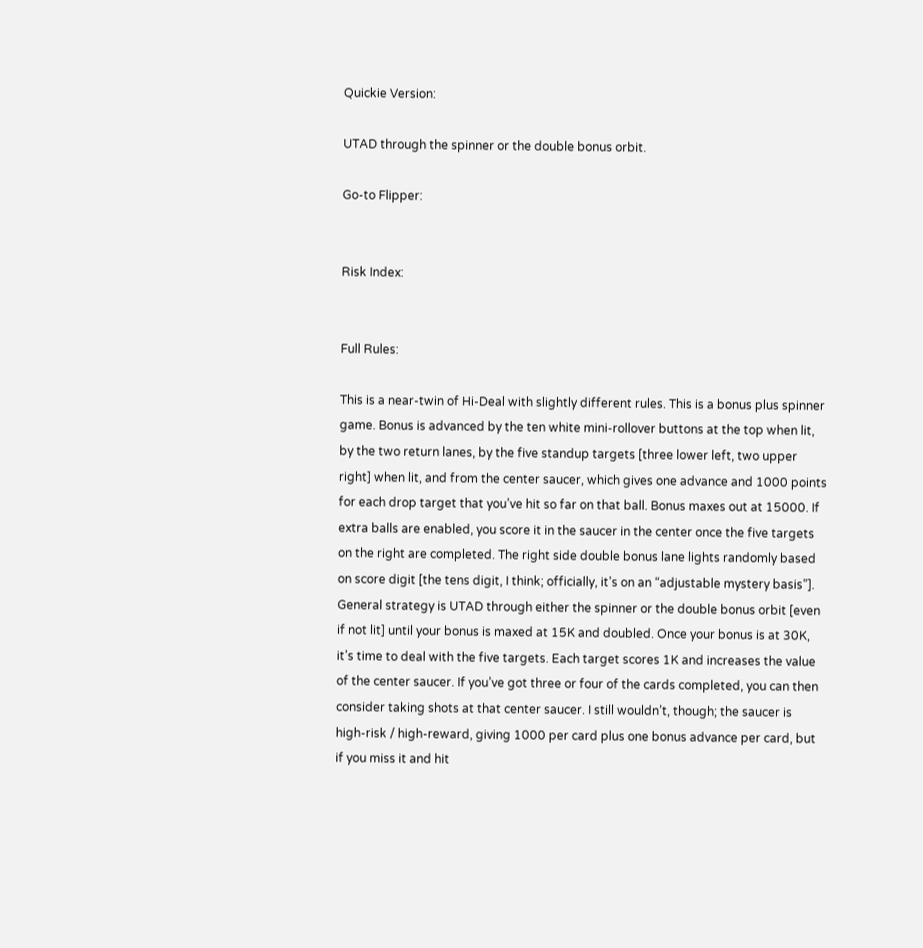Quickie Version:

UTAD through the spinner or the double bonus orbit.

Go-to Flipper:


Risk Index:


Full Rules:

This is a near-twin of Hi-Deal with slightly different rules. This is a bonus plus spinner game. Bonus is advanced by the ten white mini-rollover buttons at the top when lit, by the two return lanes, by the five standup targets [three lower left, two upper right] when lit, and from the center saucer, which gives one advance and 1000 points for each drop target that you’ve hit so far on that ball. Bonus maxes out at 15000. If extra balls are enabled, you score it in the saucer in the center once the five targets on the right are completed. The right side double bonus lane lights randomly based on score digit [the tens digit, I think; officially, it’s on an “adjustable mystery basis”]. General strategy is UTAD through either the spinner or the double bonus orbit [even if not lit] until your bonus is maxed at 15K and doubled. Once your bonus is at 30K, it’s time to deal with the five targets. Each target scores 1K and increases the value of the center saucer. If you’ve got three or four of the cards completed, you can then consider taking shots at that center saucer. I still wouldn’t, though; the saucer is high-risk / high-reward, giving 1000 per card plus one bonus advance per card, but if you miss it and hit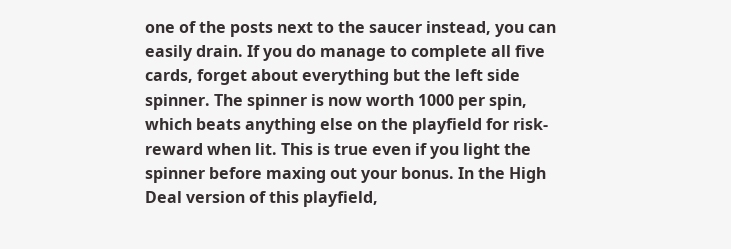one of the posts next to the saucer instead, you can easily drain. If you do manage to complete all five cards, forget about everything but the left side spinner. The spinner is now worth 1000 per spin, which beats anything else on the playfield for risk-reward when lit. This is true even if you light the spinner before maxing out your bonus. In the High Deal version of this playfield,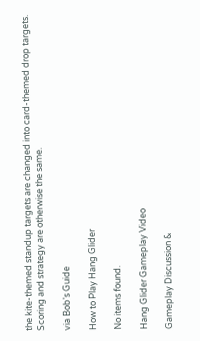the kite-themed standup targets are changed into card-themed drop targets. Scoring and strategy are otherwise the same.

via Bob's Guide

How to Play Hang Glider

No items found.

Hang Glider Gameplay Video

Gameplay Discussion &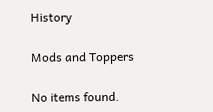History

Mods and Toppers

No items found.